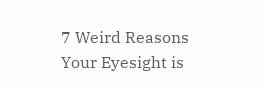7 Weird Reasons Your Eyesight is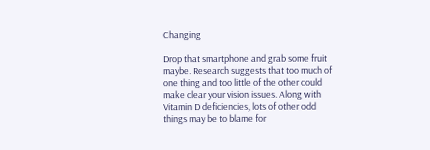Changing

Drop that smartphone and grab some fruit maybe. Research suggests that too much of one thing and too little of the other could make clear your vision issues. Along with Vitamin D deficiencies, lots of other odd things may be to blame for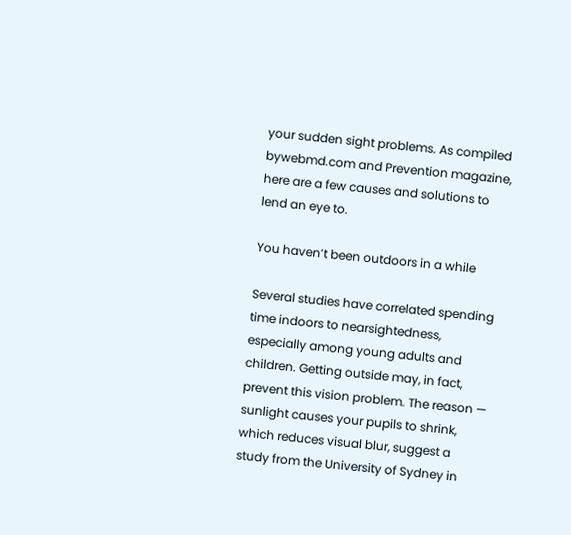your sudden sight problems. As compiled bywebmd.com and Prevention magazine, here are a few causes and solutions to lend an eye to.

You haven’t been outdoors in a while

Several studies have correlated spending time indoors to nearsightedness, especially among young adults and children. Getting outside may, in fact, prevent this vision problem. The reason — sunlight causes your pupils to shrink, which reduces visual blur, suggest a study from the University of Sydney in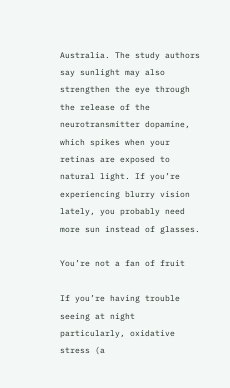Australia. The study authors say sunlight may also strengthen the eye through the release of the neurotransmitter dopamine, which spikes when your retinas are exposed to natural light. If you’re experiencing blurry vision lately, you probably need more sun instead of glasses.

You’re not a fan of fruit

If you’re having trouble seeing at night particularly, oxidative stress (a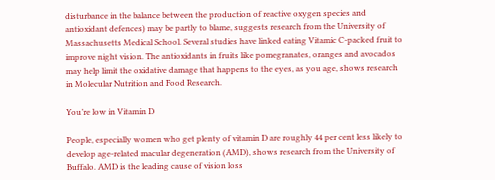disturbance in the balance between the production of reactive oxygen species and antioxidant defences) may be partly to blame, suggests research from the University of Massachusetts Medical School. Several studies have linked eating Vitamic C-packed fruit to improve night vision. The antioxidants in fruits like pomegranates, oranges and avocados may help limit the oxidative damage that happens to the eyes, as you age, shows research in Molecular Nutrition and Food Research.

You’re low in Vitamin D

People, especially women who get plenty of vitamin D are roughly 44 per cent less likely to develop age-related macular degeneration (AMD), shows research from the University of Buffalo. AMD is the leading cause of vision loss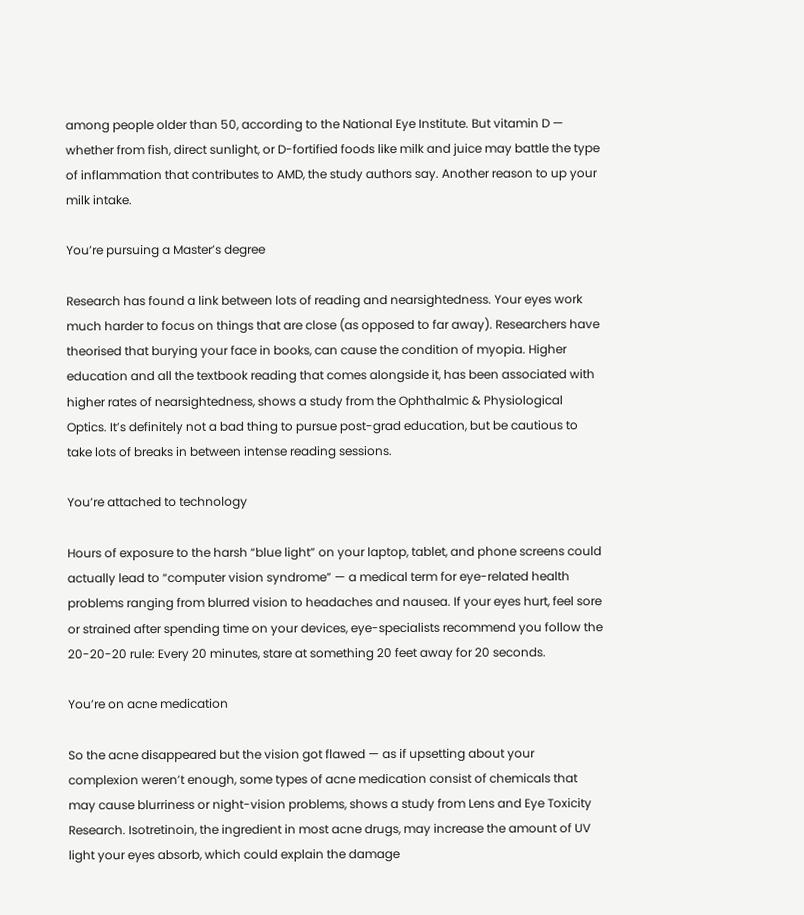among people older than 50, according to the National Eye Institute. But vitamin D — whether from fish, direct sunlight, or D-fortified foods like milk and juice may battle the type of inflammation that contributes to AMD, the study authors say. Another reason to up your milk intake.

You’re pursuing a Master’s degree

Research has found a link between lots of reading and nearsightedness. Your eyes work much harder to focus on things that are close (as opposed to far away). Researchers have theorised that burying your face in books, can cause the condition of myopia. Higher education and all the textbook reading that comes alongside it, has been associated with higher rates of nearsightedness, shows a study from the Ophthalmic & Physiological Optics. It’s definitely not a bad thing to pursue post-grad education, but be cautious to take lots of breaks in between intense reading sessions.

You’re attached to technology

Hours of exposure to the harsh “blue light” on your laptop, tablet, and phone screens could actually lead to “computer vision syndrome” — a medical term for eye-related health problems ranging from blurred vision to headaches and nausea. If your eyes hurt, feel sore or strained after spending time on your devices, eye-specialists recommend you follow the 20-20-20 rule: Every 20 minutes, stare at something 20 feet away for 20 seconds.

You’re on acne medication

So the acne disappeared but the vision got flawed — as if upsetting about your complexion weren’t enough, some types of acne medication consist of chemicals that may cause blurriness or night-vision problems, shows a study from Lens and Eye Toxicity Research. Isotretinoin, the ingredient in most acne drugs, may increase the amount of UV light your eyes absorb, which could explain the damage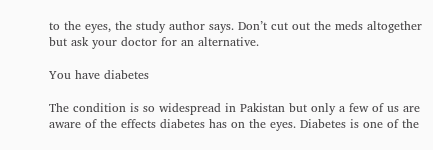to the eyes, the study author says. Don’t cut out the meds altogether but ask your doctor for an alternative.

You have diabetes

The condition is so widespread in Pakistan but only a few of us are aware of the effects diabetes has on the eyes. Diabetes is one of the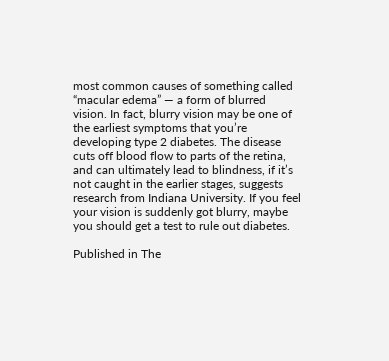most common causes of something called “macular edema” — a form of blurred vision. In fact, blurry vision may be one of the earliest symptoms that you’re developing type 2 diabetes. The disease cuts off blood flow to parts of the retina, and can ultimately lead to blindness, if it’s not caught in the earlier stages, suggests research from Indiana University. If you feel your vision is suddenly got blurry, maybe you should get a test to rule out diabetes.

Published in The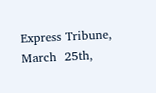Express Tribune, March  25th,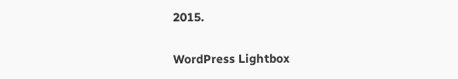2015.

WordPress Lightbox